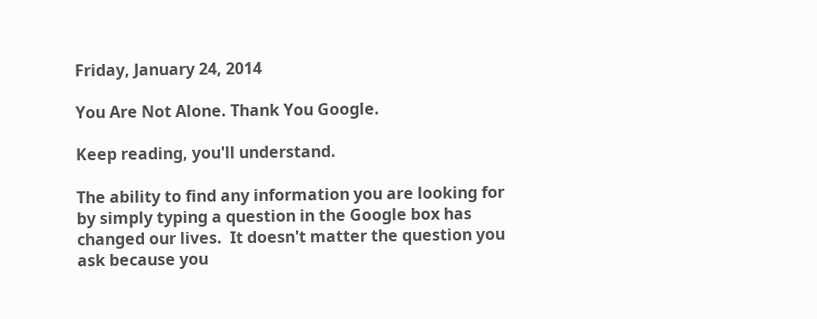Friday, January 24, 2014

You Are Not Alone. Thank You Google.

Keep reading, you'll understand.

The ability to find any information you are looking for by simply typing a question in the Google box has changed our lives.  It doesn't matter the question you ask because you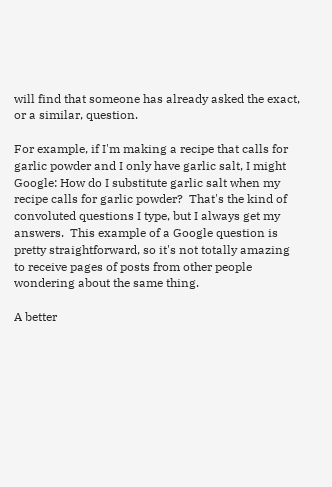will find that someone has already asked the exact, or a similar, question.

For example, if I'm making a recipe that calls for garlic powder and I only have garlic salt, I might Google: How do I substitute garlic salt when my recipe calls for garlic powder?  That's the kind of convoluted questions I type, but I always get my answers.  This example of a Google question is pretty straightforward, so it's not totally amazing to receive pages of posts from other people wondering about the same thing.

A better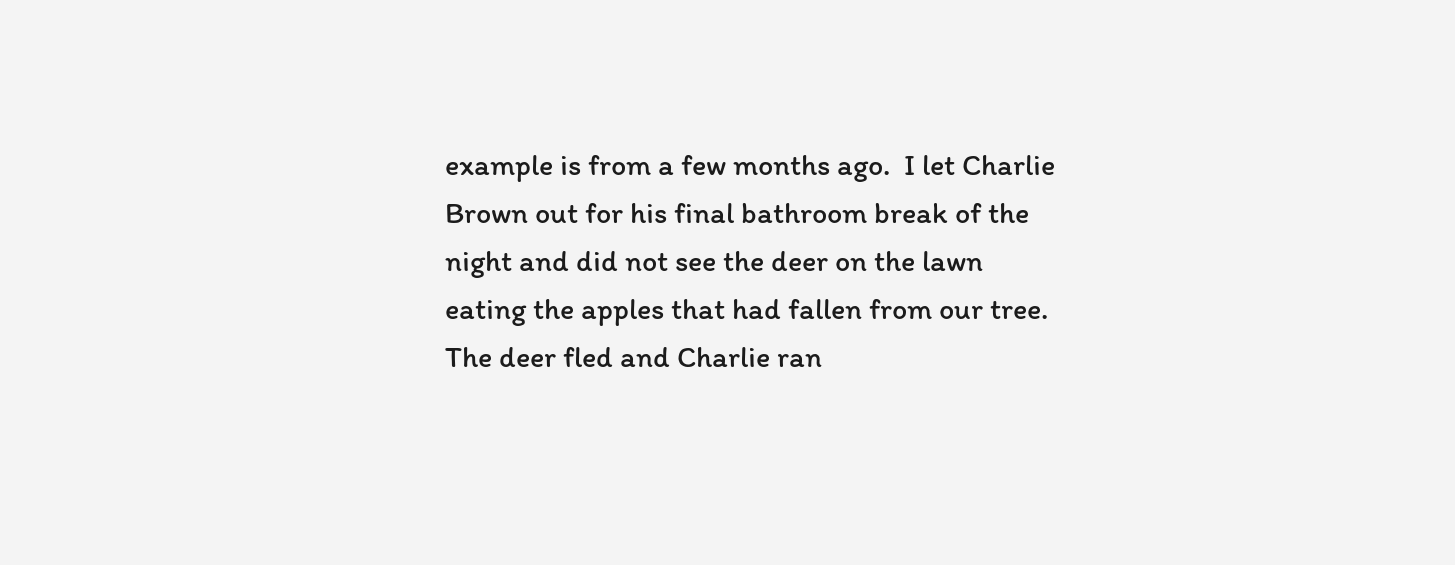example is from a few months ago.  I let Charlie Brown out for his final bathroom break of the night and did not see the deer on the lawn eating the apples that had fallen from our tree.  The deer fled and Charlie ran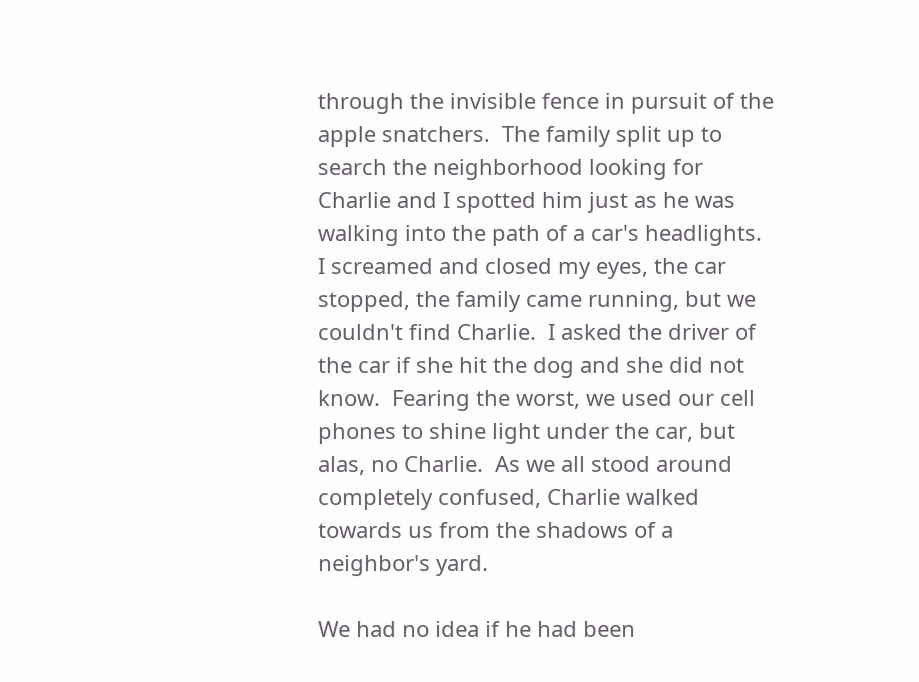through the invisible fence in pursuit of the apple snatchers.  The family split up to search the neighborhood looking for Charlie and I spotted him just as he was walking into the path of a car's headlights.  I screamed and closed my eyes, the car stopped, the family came running, but we couldn't find Charlie.  I asked the driver of the car if she hit the dog and she did not know.  Fearing the worst, we used our cell phones to shine light under the car, but alas, no Charlie.  As we all stood around completely confused, Charlie walked towards us from the shadows of a neighbor's yard.

We had no idea if he had been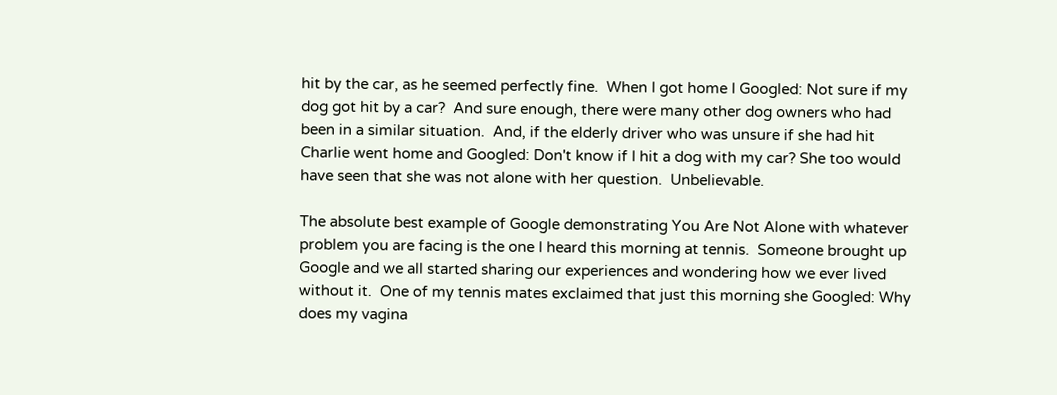hit by the car, as he seemed perfectly fine.  When I got home I Googled: Not sure if my dog got hit by a car?  And sure enough, there were many other dog owners who had been in a similar situation.  And, if the elderly driver who was unsure if she had hit Charlie went home and Googled: Don't know if I hit a dog with my car? She too would have seen that she was not alone with her question.  Unbelievable.

The absolute best example of Google demonstrating You Are Not Alone with whatever problem you are facing is the one I heard this morning at tennis.  Someone brought up Google and we all started sharing our experiences and wondering how we ever lived without it.  One of my tennis mates exclaimed that just this morning she Googled: Why does my vagina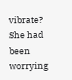vibrate?  She had been worrying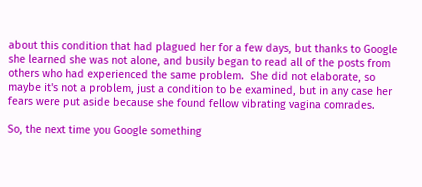about this condition that had plagued her for a few days, but thanks to Google she learned she was not alone, and busily began to read all of the posts from others who had experienced the same problem.  She did not elaborate, so maybe it's not a problem, just a condition to be examined, but in any case her fears were put aside because she found fellow vibrating vagina comrades.

So, the next time you Google something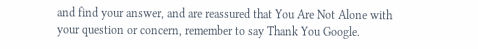and find your answer, and are reassured that You Are Not Alone with your question or concern, remember to say Thank You Google.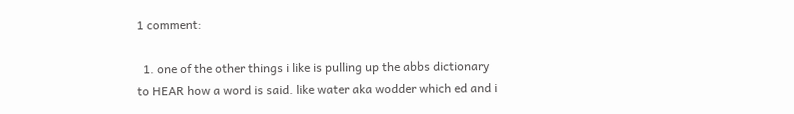1 comment:

  1. one of the other things i like is pulling up the abbs dictionary to HEAR how a word is said. like water aka wodder which ed and i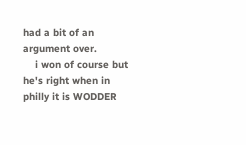had a bit of an argument over.
    i won of course but he's right when in philly it is WODDER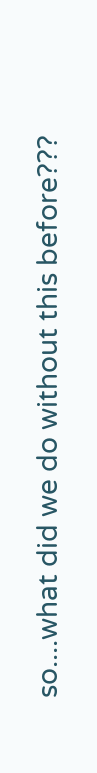so....what did we do without this before???